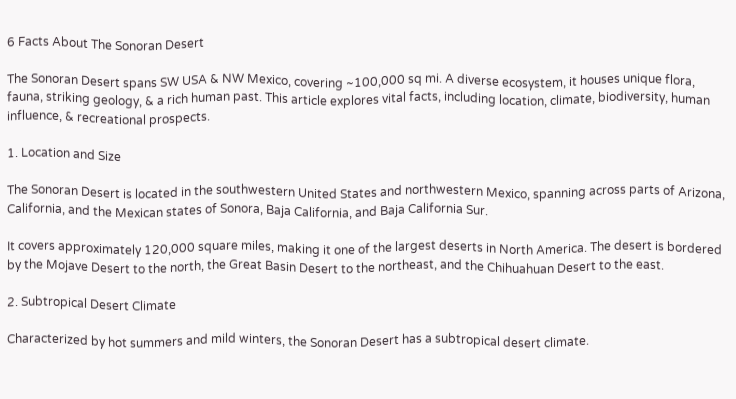6 Facts About The Sonoran Desert

The Sonoran Desert spans SW USA & NW Mexico, covering ~100,000 sq mi. A diverse ecosystem, it houses unique flora, fauna, striking geology, & a rich human past. This article explores vital facts, including location, climate, biodiversity, human influence, & recreational prospects.

1. Location and Size

The Sonoran Desert is located in the southwestern United States and northwestern Mexico, spanning across parts of Arizona, California, and the Mexican states of Sonora, Baja California, and Baja California Sur.

It covers approximately 120,000 square miles, making it one of the largest deserts in North America. The desert is bordered by the Mojave Desert to the north, the Great Basin Desert to the northeast, and the Chihuahuan Desert to the east.

2. Subtropical Desert Climate

Characterized by hot summers and mild winters, the Sonoran Desert has a subtropical desert climate.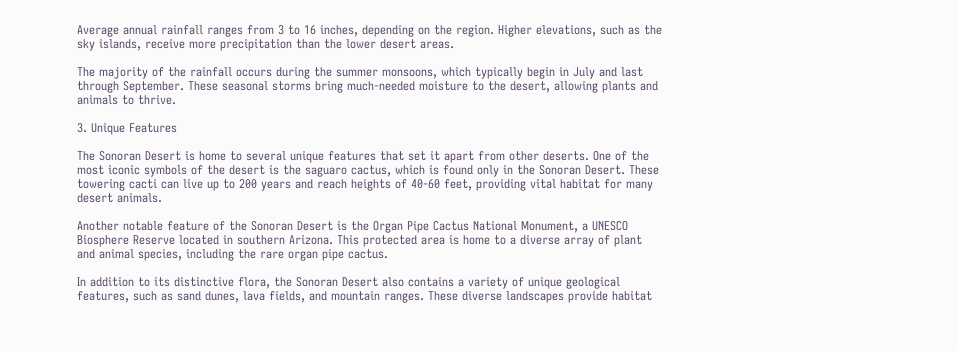Average annual rainfall ranges from 3 to 16 inches, depending on the region. Higher elevations, such as the sky islands, receive more precipitation than the lower desert areas.

The majority of the rainfall occurs during the summer monsoons, which typically begin in July and last through September. These seasonal storms bring much-needed moisture to the desert, allowing plants and animals to thrive.

3. Unique Features

The Sonoran Desert is home to several unique features that set it apart from other deserts. One of the most iconic symbols of the desert is the saguaro cactus, which is found only in the Sonoran Desert. These towering cacti can live up to 200 years and reach heights of 40-60 feet, providing vital habitat for many desert animals.

Another notable feature of the Sonoran Desert is the Organ Pipe Cactus National Monument, a UNESCO Biosphere Reserve located in southern Arizona. This protected area is home to a diverse array of plant and animal species, including the rare organ pipe cactus.

In addition to its distinctive flora, the Sonoran Desert also contains a variety of unique geological features, such as sand dunes, lava fields, and mountain ranges. These diverse landscapes provide habitat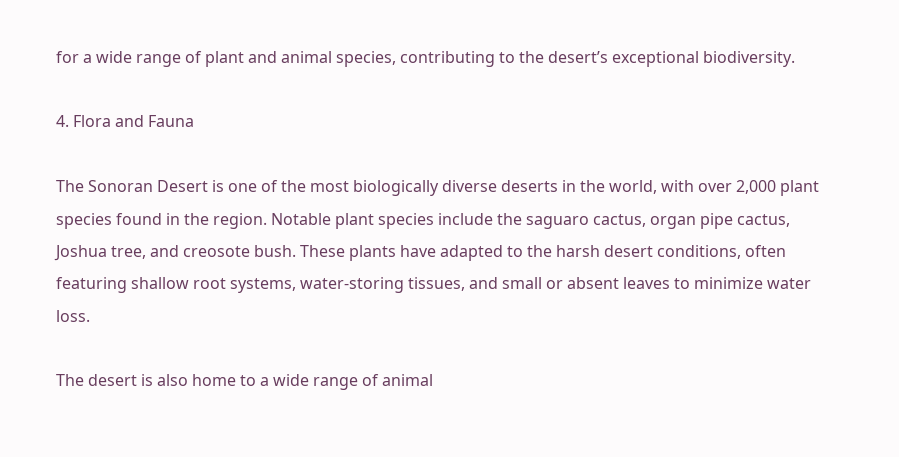for a wide range of plant and animal species, contributing to the desert’s exceptional biodiversity.

4. Flora and Fauna

The Sonoran Desert is one of the most biologically diverse deserts in the world, with over 2,000 plant species found in the region. Notable plant species include the saguaro cactus, organ pipe cactus, Joshua tree, and creosote bush. These plants have adapted to the harsh desert conditions, often featuring shallow root systems, water-storing tissues, and small or absent leaves to minimize water loss.

The desert is also home to a wide range of animal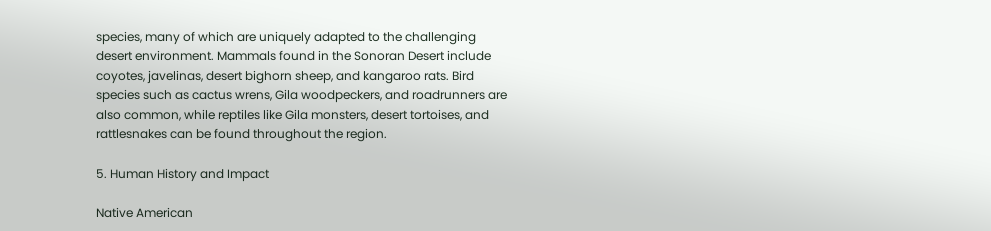species, many of which are uniquely adapted to the challenging desert environment. Mammals found in the Sonoran Desert include coyotes, javelinas, desert bighorn sheep, and kangaroo rats. Bird species such as cactus wrens, Gila woodpeckers, and roadrunners are also common, while reptiles like Gila monsters, desert tortoises, and rattlesnakes can be found throughout the region.

5. Human History and Impact

Native American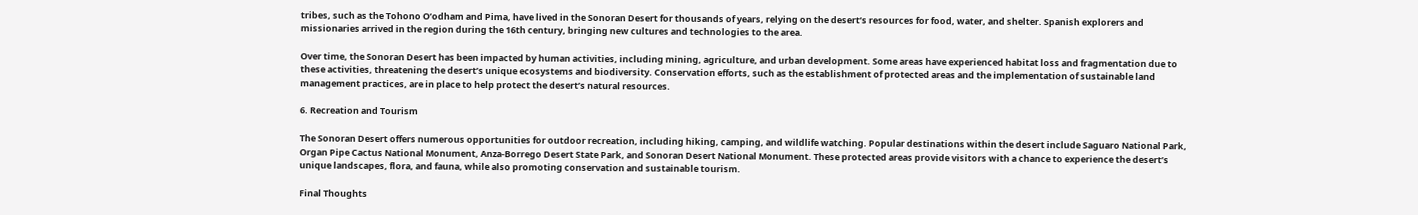tribes, such as the Tohono O’odham and Pima, have lived in the Sonoran Desert for thousands of years, relying on the desert’s resources for food, water, and shelter. Spanish explorers and missionaries arrived in the region during the 16th century, bringing new cultures and technologies to the area.

Over time, the Sonoran Desert has been impacted by human activities, including mining, agriculture, and urban development. Some areas have experienced habitat loss and fragmentation due to these activities, threatening the desert’s unique ecosystems and biodiversity. Conservation efforts, such as the establishment of protected areas and the implementation of sustainable land management practices, are in place to help protect the desert’s natural resources.

6. Recreation and Tourism

The Sonoran Desert offers numerous opportunities for outdoor recreation, including hiking, camping, and wildlife watching. Popular destinations within the desert include Saguaro National Park, Organ Pipe Cactus National Monument, Anza-Borrego Desert State Park, and Sonoran Desert National Monument. These protected areas provide visitors with a chance to experience the desert’s unique landscapes, flora, and fauna, while also promoting conservation and sustainable tourism.

Final Thoughts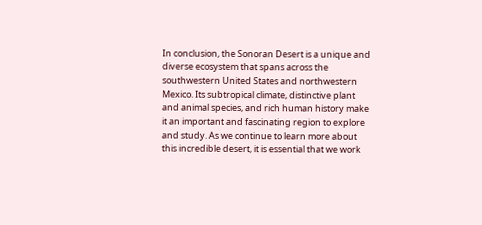In conclusion, the Sonoran Desert is a unique and diverse ecosystem that spans across the southwestern United States and northwestern Mexico. Its subtropical climate, distinctive plant and animal species, and rich human history make it an important and fascinating region to explore and study. As we continue to learn more about this incredible desert, it is essential that we work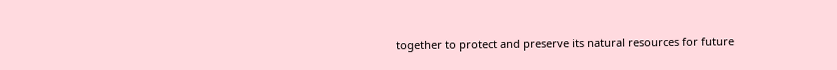together to protect and preserve its natural resources for future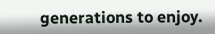generations to enjoy.